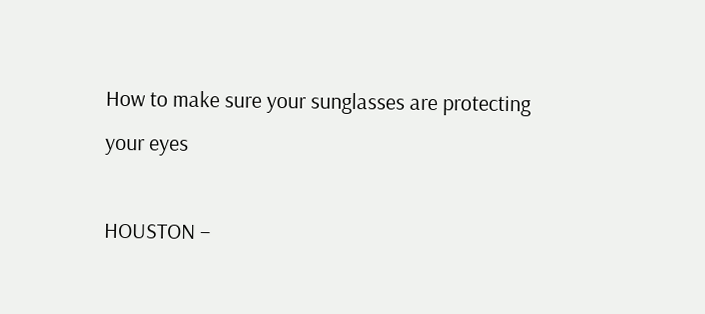How to make sure your sunglasses are protecting your eyes

HOUSTON –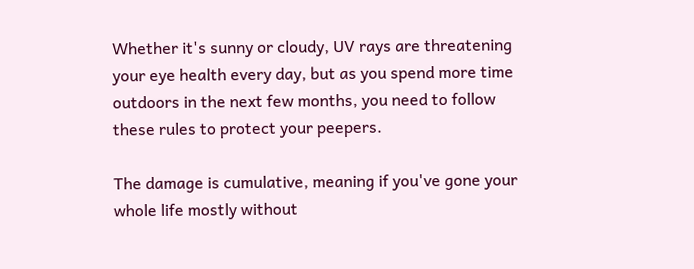Whether it's sunny or cloudy, UV rays are threatening your eye health every day, but as you spend more time outdoors in the next few months, you need to follow these rules to protect your peepers.

The damage is cumulative, meaning if you've gone your whole life mostly without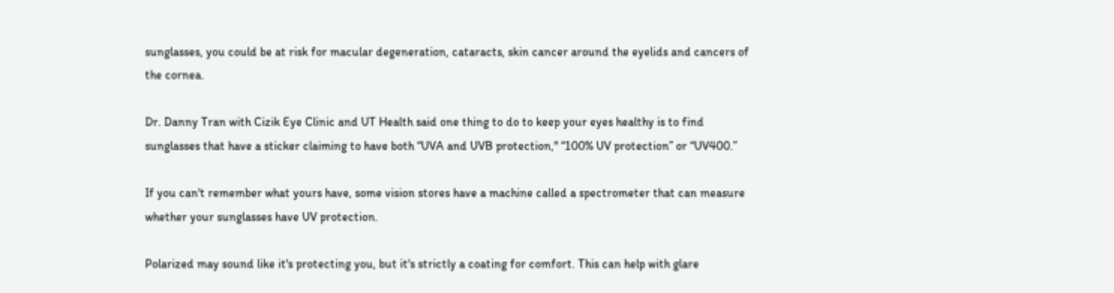sunglasses, you could be at risk for macular degeneration, cataracts, skin cancer around the eyelids and cancers of the cornea.

Dr. Danny Tran with Cizik Eye Clinic and UT Health said one thing to do to keep your eyes healthy is to find sunglasses that have a sticker claiming to have both “UVA and UVB protection," “100% UV protection” or “UV400.”

If you can't remember what yours have, some vision stores have a machine called a spectrometer that can measure whether your sunglasses have UV protection.

Polarized may sound like it's protecting you, but it's strictly a coating for comfort. This can help with glare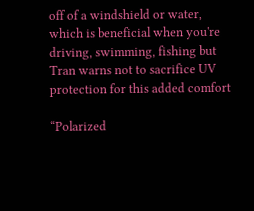off of a windshield or water, which is beneficial when you're driving, swimming, fishing but Tran warns not to sacrifice UV protection for this added comfort

“Polarized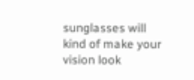sunglasses will kind of make your vision look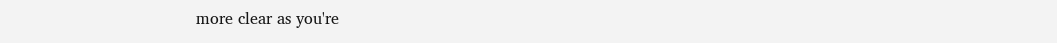more clear as you're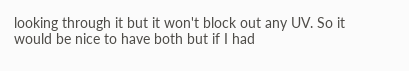looking through it but it won't block out any UV. So it would be nice to have both but if I had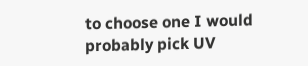to choose one I would probably pick UV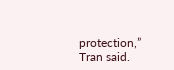protection,” Tran said.